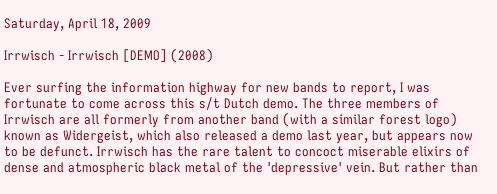Saturday, April 18, 2009

Irrwisch - Irrwisch [DEMO] (2008)

Ever surfing the information highway for new bands to report, I was fortunate to come across this s/t Dutch demo. The three members of Irrwisch are all formerly from another band (with a similar forest logo) known as Widergeist, which also released a demo last year, but appears now to be defunct. Irrwisch has the rare talent to concoct miserable elixirs of dense and atmospheric black metal of the 'depressive' vein. But rather than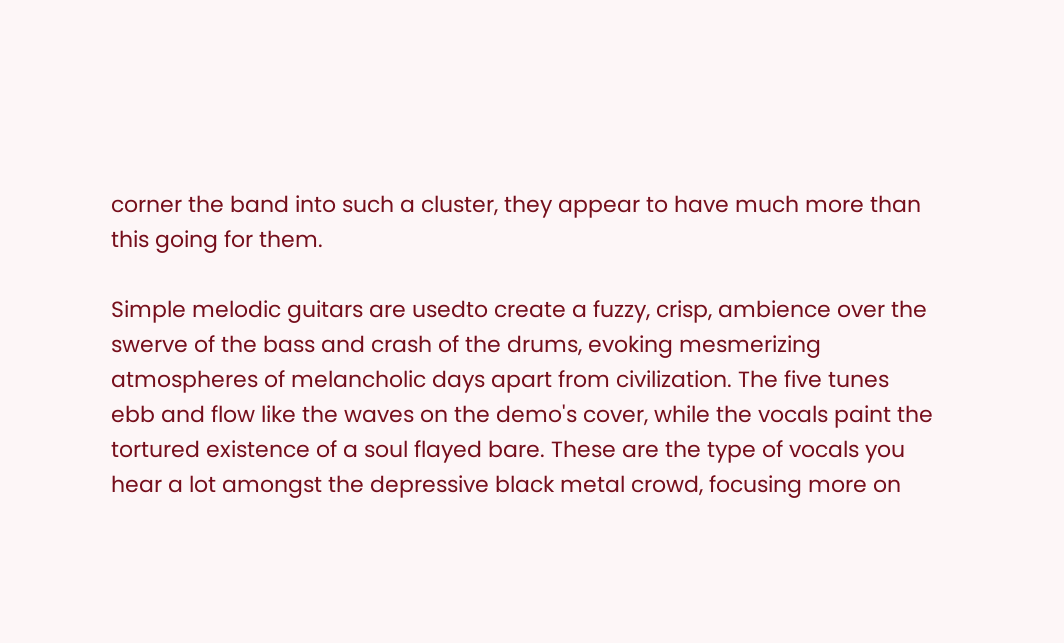corner the band into such a cluster, they appear to have much more than this going for them.

Simple melodic guitars are usedto create a fuzzy, crisp, ambience over the swerve of the bass and crash of the drums, evoking mesmerizing atmospheres of melancholic days apart from civilization. The five tunes ebb and flow like the waves on the demo's cover, while the vocals paint the tortured existence of a soul flayed bare. These are the type of vocals you hear a lot amongst the depressive black metal crowd, focusing more on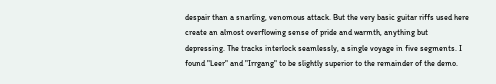despair than a snarling, venomous attack. But the very basic guitar riffs used here create an almost overflowing sense of pride and warmth, anything but depressing. The tracks interlock seamlessly, a single voyage in five segments. I found "Leer" and "Irrgang" to be slightly superior to the remainder of the demo.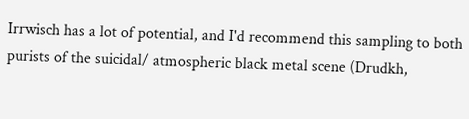Irrwisch has a lot of potential, and I'd recommend this sampling to both purists of the suicidal/ atmospheric black metal scene (Drudkh,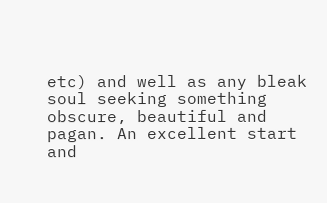etc) and well as any bleak soul seeking something obscure, beautiful and pagan. An excellent start and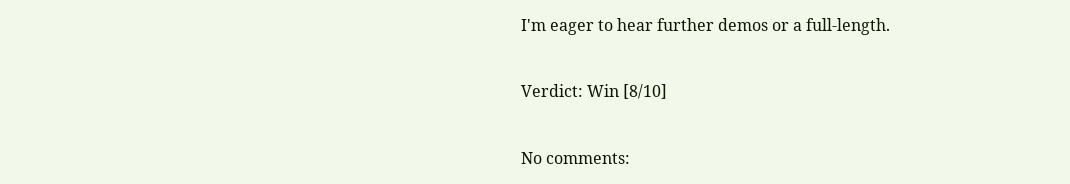I'm eager to hear further demos or a full-length.

Verdict: Win [8/10]

No comments: